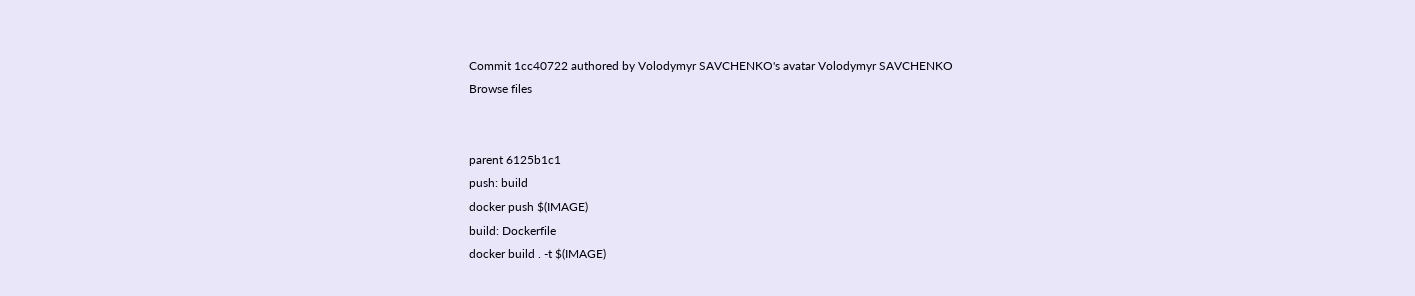Commit 1cc40722 authored by Volodymyr SAVCHENKO's avatar Volodymyr SAVCHENKO
Browse files


parent 6125b1c1
push: build
docker push $(IMAGE)
build: Dockerfile
docker build . -t $(IMAGE)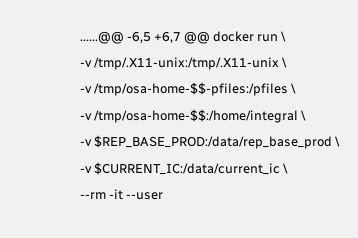......@@ -6,5 +6,7 @@ docker run \
-v /tmp/.X11-unix:/tmp/.X11-unix \
-v /tmp/osa-home-$$-pfiles:/pfiles \
-v /tmp/osa-home-$$:/home/integral \
-v $REP_BASE_PROD:/data/rep_base_prod \
-v $CURRENT_IC:/data/current_ic \
--rm -it --user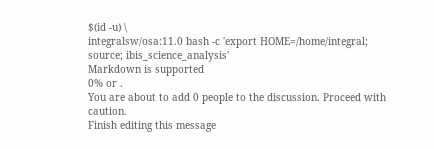$(id -u) \
integralsw/osa:11.0 bash -c 'export HOME=/home/integral; source; ibis_science_analysis'
Markdown is supported
0% or .
You are about to add 0 people to the discussion. Proceed with caution.
Finish editing this message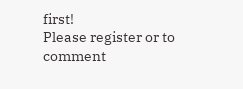first!
Please register or to comment